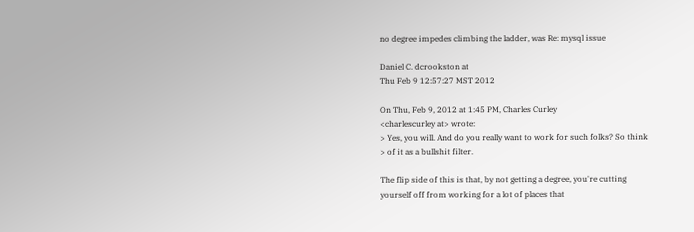no degree impedes climbing the ladder, was Re: mysql issue

Daniel C. dcrookston at
Thu Feb 9 12:57:27 MST 2012

On Thu, Feb 9, 2012 at 1:45 PM, Charles Curley
<charlescurley at> wrote:
> Yes, you will. And do you really want to work for such folks? So think
> of it as a bullshit filter.

The flip side of this is that, by not getting a degree, you're cutting
yourself off from working for a lot of places that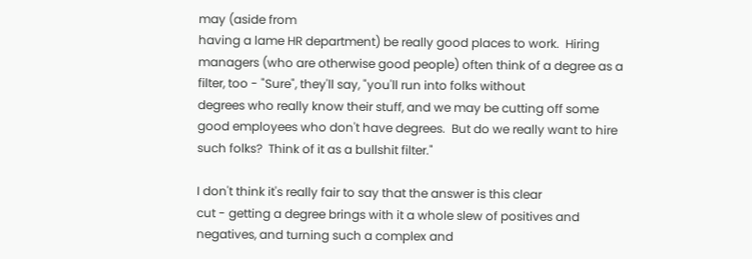may (aside from
having a lame HR department) be really good places to work.  Hiring
managers (who are otherwise good people) often think of a degree as a
filter, too - "Sure", they'll say, "you'll run into folks without
degrees who really know their stuff, and we may be cutting off some
good employees who don't have degrees.  But do we really want to hire
such folks?  Think of it as a bullshit filter."

I don't think it's really fair to say that the answer is this clear
cut - getting a degree brings with it a whole slew of positives and
negatives, and turning such a complex and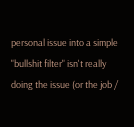personal issue into a simple
"bullshit filter" isn't really doing the issue (or the job /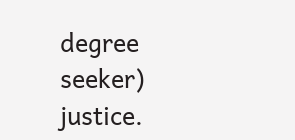degree
seeker) justice.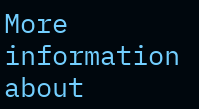More information about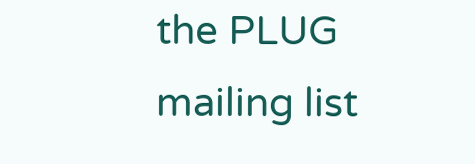the PLUG mailing list